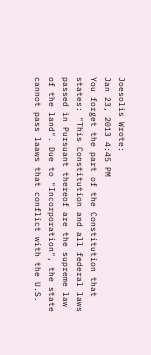Joesolis Wrote:
Jan 23, 2013 4:45 PM
You forget the part of the Constitution that states: "This Constitution and all federal laws passed in Pursuant thereof are the supreme law of the land". Due to "Incorporation", the state cannot pass laaws that conflict with the U.S.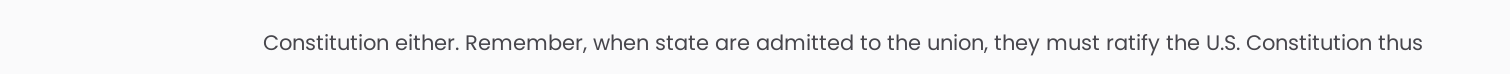Constitution either. Remember, when state are admitted to the union, they must ratify the U.S. Constitution thus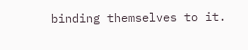binding themselves to it.